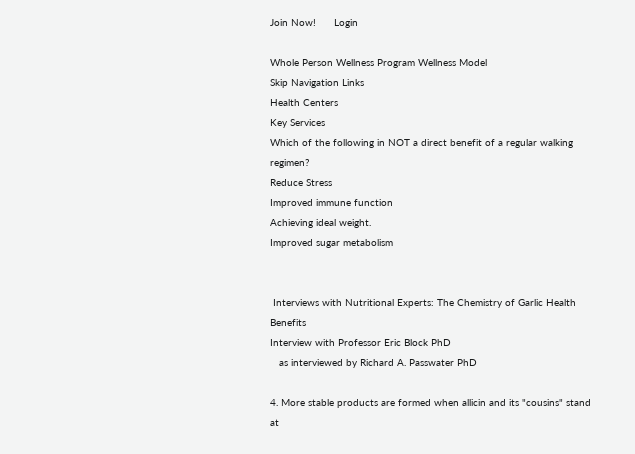Join Now!      Login

Whole Person Wellness Program Wellness Model
Skip Navigation Links
Health Centers
Key Services
Which of the following in NOT a direct benefit of a regular walking regimen?
Reduce Stress
Improved immune function
Achieving ideal weight.
Improved sugar metabolism


 Interviews with Nutritional Experts: The Chemistry of Garlic Health Benefits
Interview with Professor Eric Block PhD
   as interviewed by Richard A. Passwater PhD

4. More stable products are formed when allicin and its "cousins" stand at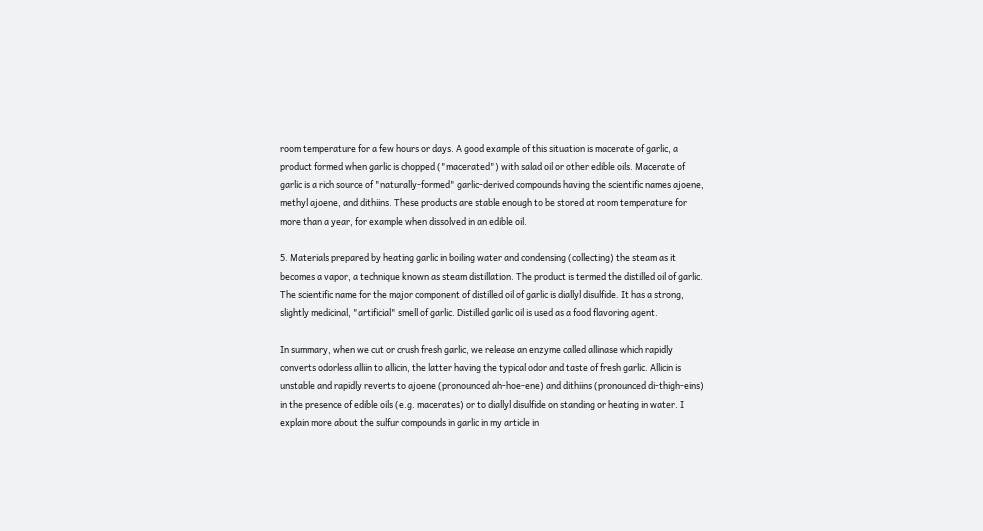room temperature for a few hours or days. A good example of this situation is macerate of garlic, a product formed when garlic is chopped ("macerated") with salad oil or other edible oils. Macerate of garlic is a rich source of "naturally-formed" garlic-derived compounds having the scientific names ajoene, methyl ajoene, and dithiins. These products are stable enough to be stored at room temperature for more than a year, for example when dissolved in an edible oil.

5. Materials prepared by heating garlic in boiling water and condensing (collecting) the steam as it becomes a vapor, a technique known as steam distillation. The product is termed the distilled oil of garlic. The scientific name for the major component of distilled oil of garlic is diallyl disulfide. It has a strong, slightly medicinal, "artificial" smell of garlic. Distilled garlic oil is used as a food flavoring agent.

In summary, when we cut or crush fresh garlic, we release an enzyme called allinase which rapidly converts odorless alliin to allicin, the latter having the typical odor and taste of fresh garlic. Allicin is unstable and rapidly reverts to ajoene (pronounced ah-hoe-ene) and dithiins (pronounced di-thigh-eins) in the presence of edible oils (e.g. macerates) or to diallyl disulfide on standing or heating in water. I explain more about the sulfur compounds in garlic in my article in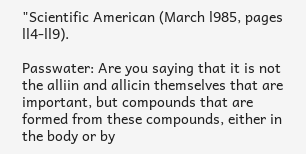"Scientific American (March l985, pages ll4-ll9).

Passwater: Are you saying that it is not the alliin and allicin themselves that are important, but compounds that are formed from these compounds, either in the body or by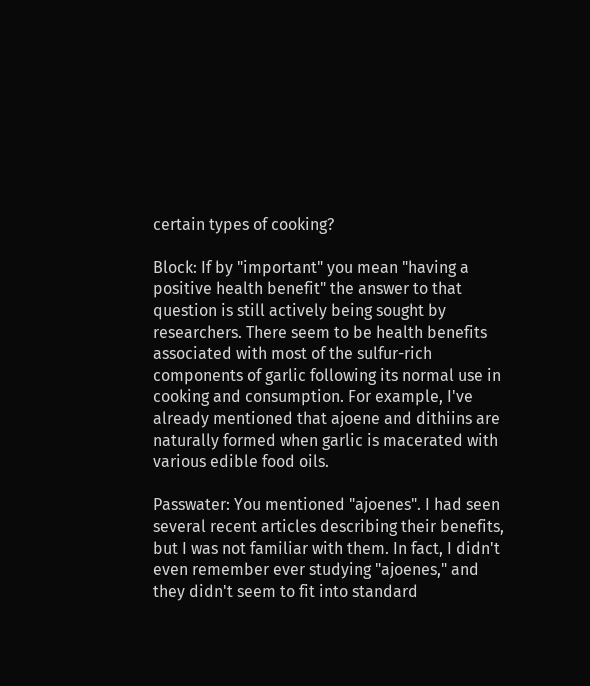certain types of cooking?

Block: If by "important" you mean "having a positive health benefit" the answer to that question is still actively being sought by researchers. There seem to be health benefits associated with most of the sulfur-rich components of garlic following its normal use in cooking and consumption. For example, I've already mentioned that ajoene and dithiins are naturally formed when garlic is macerated with various edible food oils.

Passwater: You mentioned "ajoenes". I had seen several recent articles describing their benefits, but I was not familiar with them. In fact, I didn't even remember ever studying "ajoenes," and they didn't seem to fit into standard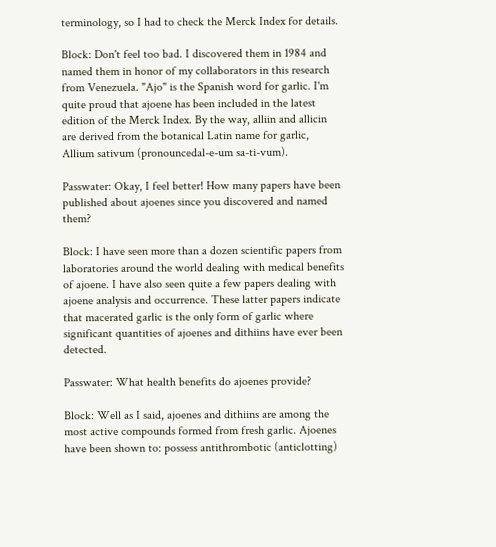terminology, so I had to check the Merck Index for details.

Block: Don't feel too bad. I discovered them in 1984 and named them in honor of my collaborators in this research from Venezuela. "Ajo" is the Spanish word for garlic. I'm quite proud that ajoene has been included in the latest edition of the Merck Index. By the way, alliin and allicin are derived from the botanical Latin name for garlic, Allium sativum (pronouncedal-e-um sa-ti-vum).

Passwater: Okay, I feel better! How many papers have been published about ajoenes since you discovered and named them?

Block: I have seen more than a dozen scientific papers from laboratories around the world dealing with medical benefits of ajoene. I have also seen quite a few papers dealing with ajoene analysis and occurrence. These latter papers indicate that macerated garlic is the only form of garlic where significant quantities of ajoenes and dithiins have ever been detected.

Passwater: What health benefits do ajoenes provide?

Block: Well as I said, ajoenes and dithiins are among the most active compounds formed from fresh garlic. Ajoenes have been shown to: possess antithrombotic (anticlotting)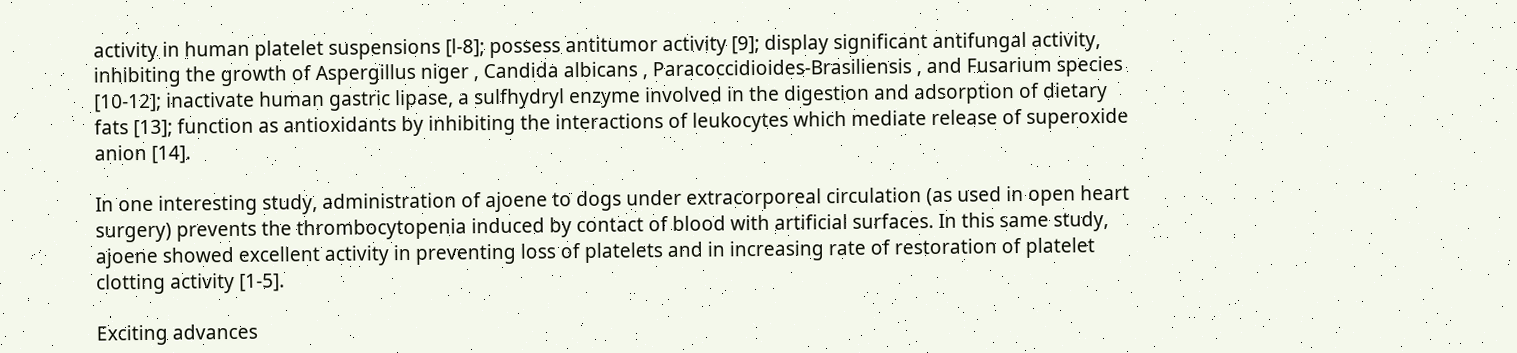activity in human platelet suspensions [l-8]; possess antitumor activity [9]; display significant antifungal activity, inhibiting the growth of Aspergillus niger , Candida albicans , Paracoccidioides-Brasiliensis , and Fusarium species [10-12]; inactivate human gastric lipase, a sulfhydryl enzyme involved in the digestion and adsorption of dietary fats [13]; function as antioxidants by inhibiting the interactions of leukocytes which mediate release of superoxide anion [14].

In one interesting study, administration of ajoene to dogs under extracorporeal circulation (as used in open heart surgery) prevents the thrombocytopenia induced by contact of blood with artificial surfaces. In this same study, ajoene showed excellent activity in preventing loss of platelets and in increasing rate of restoration of platelet clotting activity [1-5].

Exciting advances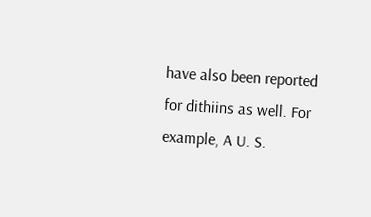have also been reported for dithiins as well. For example, A U. S.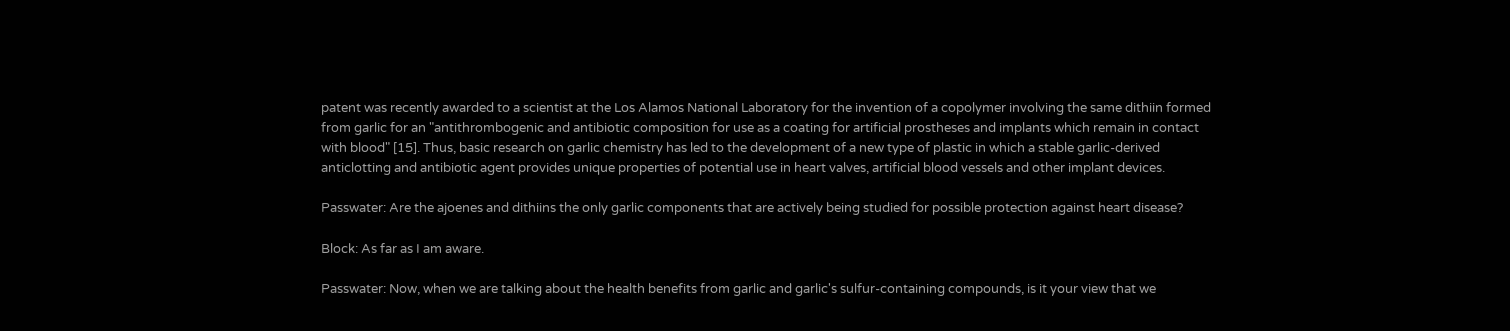patent was recently awarded to a scientist at the Los Alamos National Laboratory for the invention of a copolymer involving the same dithiin formed from garlic for an "antithrombogenic and antibiotic composition for use as a coating for artificial prostheses and implants which remain in contact with blood" [15]. Thus, basic research on garlic chemistry has led to the development of a new type of plastic in which a stable garlic-derived anticlotting and antibiotic agent provides unique properties of potential use in heart valves, artificial blood vessels and other implant devices.

Passwater: Are the ajoenes and dithiins the only garlic components that are actively being studied for possible protection against heart disease?

Block: As far as I am aware.

Passwater: Now, when we are talking about the health benefits from garlic and garlic's sulfur-containing compounds, is it your view that we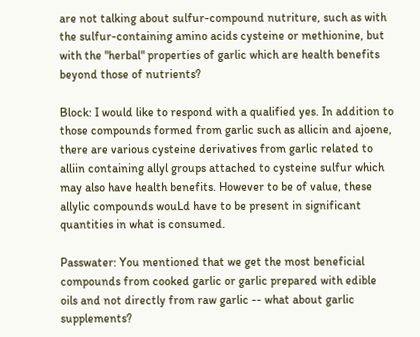are not talking about sulfur-compound nutriture, such as with the sulfur-containing amino acids cysteine or methionine, but with the "herbal" properties of garlic which are health benefits beyond those of nutrients?

Block: I would like to respond with a qualified yes. In addition to those compounds formed from garlic such as allicin and ajoene, there are various cysteine derivatives from garlic related to alliin containing allyl groups attached to cysteine sulfur which may also have health benefits. However to be of value, these allylic compounds wouLd have to be present in significant quantities in what is consumed.

Passwater: You mentioned that we get the most beneficial compounds from cooked garlic or garlic prepared with edible oils and not directly from raw garlic -- what about garlic supplements?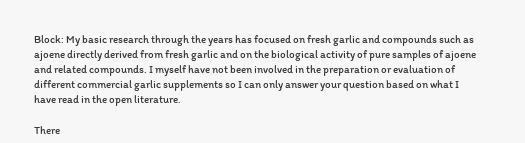Block: My basic research through the years has focused on fresh garlic and compounds such as ajoene directly derived from fresh garlic and on the biological activity of pure samples of ajoene and related compounds. I myself have not been involved in the preparation or evaluation of different commercial garlic supplements so I can only answer your question based on what I have read in the open literature.

There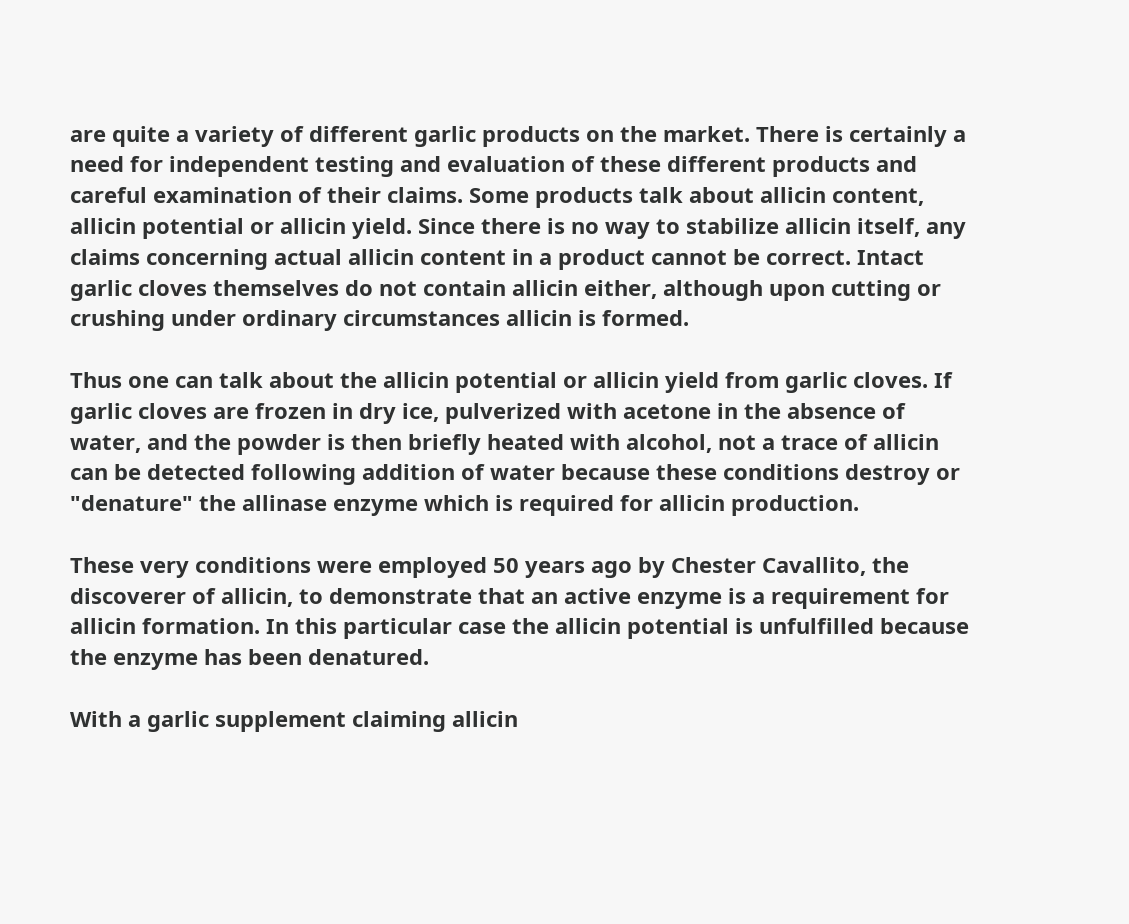are quite a variety of different garlic products on the market. There is certainly a need for independent testing and evaluation of these different products and careful examination of their claims. Some products talk about allicin content, allicin potential or allicin yield. Since there is no way to stabilize allicin itself, any claims concerning actual allicin content in a product cannot be correct. Intact garlic cloves themselves do not contain allicin either, although upon cutting or crushing under ordinary circumstances allicin is formed.

Thus one can talk about the allicin potential or allicin yield from garlic cloves. If garlic cloves are frozen in dry ice, pulverized with acetone in the absence of water, and the powder is then briefly heated with alcohol, not a trace of allicin can be detected following addition of water because these conditions destroy or "denature" the allinase enzyme which is required for allicin production.

These very conditions were employed 50 years ago by Chester Cavallito, the discoverer of allicin, to demonstrate that an active enzyme is a requirement for allicin formation. In this particular case the allicin potential is unfulfilled because the enzyme has been denatured.

With a garlic supplement claiming allicin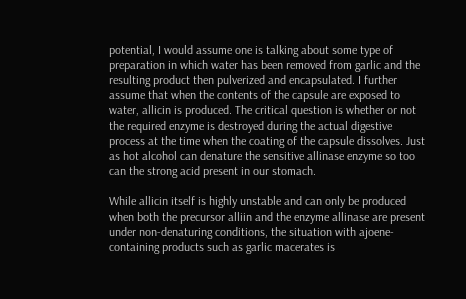potential, I would assume one is talking about some type of preparation in which water has been removed from garlic and the resulting product then pulverized and encapsulated. I further assume that when the contents of the capsule are exposed to water, allicin is produced. The critical question is whether or not the required enzyme is destroyed during the actual digestive process at the time when the coating of the capsule dissolves. Just as hot alcohol can denature the sensitive allinase enzyme so too can the strong acid present in our stomach.

While allicin itself is highly unstable and can only be produced when both the precursor alliin and the enzyme allinase are present under non-denaturing conditions, the situation with ajoene-containing products such as garlic macerates is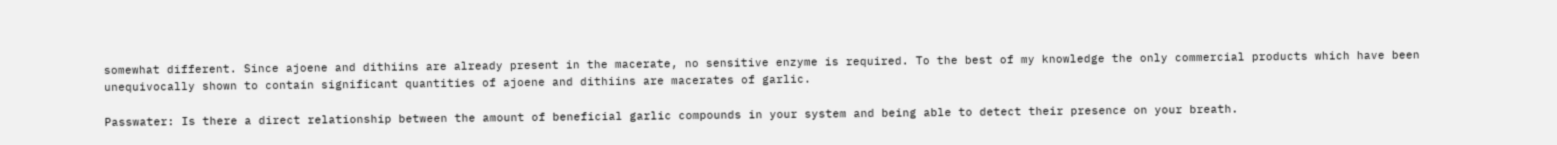somewhat different. Since ajoene and dithiins are already present in the macerate, no sensitive enzyme is required. To the best of my knowledge the only commercial products which have been unequivocally shown to contain significant quantities of ajoene and dithiins are macerates of garlic.

Passwater: Is there a direct relationship between the amount of beneficial garlic compounds in your system and being able to detect their presence on your breath.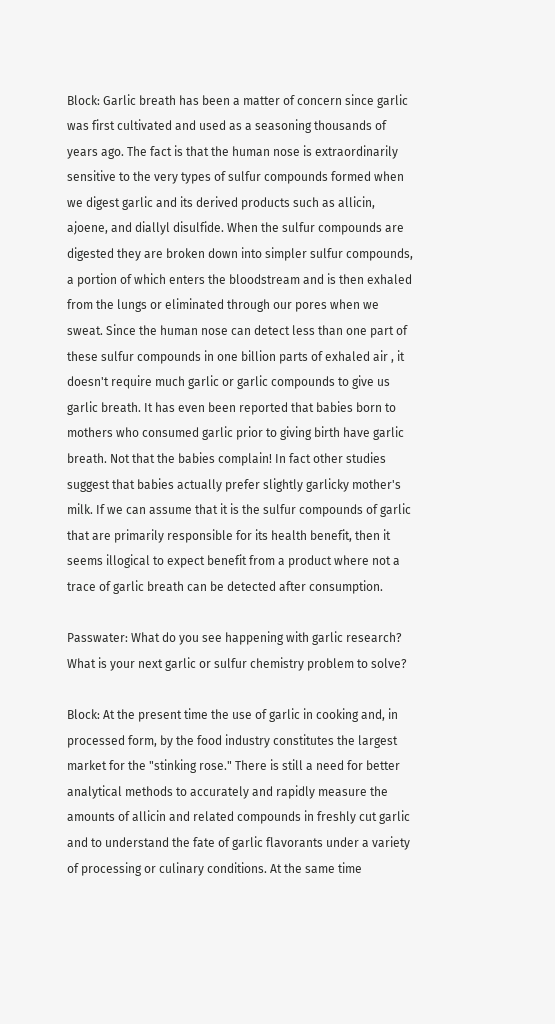Block: Garlic breath has been a matter of concern since garlic was first cultivated and used as a seasoning thousands of years ago. The fact is that the human nose is extraordinarily sensitive to the very types of sulfur compounds formed when we digest garlic and its derived products such as allicin, ajoene, and diallyl disulfide. When the sulfur compounds are digested they are broken down into simpler sulfur compounds, a portion of which enters the bloodstream and is then exhaled from the lungs or eliminated through our pores when we sweat. Since the human nose can detect less than one part of these sulfur compounds in one billion parts of exhaled air , it doesn't require much garlic or garlic compounds to give us garlic breath. It has even been reported that babies born to mothers who consumed garlic prior to giving birth have garlic breath. Not that the babies complain! In fact other studies suggest that babies actually prefer slightly garlicky mother's milk. If we can assume that it is the sulfur compounds of garlic that are primarily responsible for its health benefit, then it seems illogical to expect benefit from a product where not a trace of garlic breath can be detected after consumption.

Passwater: What do you see happening with garlic research? What is your next garlic or sulfur chemistry problem to solve?

Block: At the present time the use of garlic in cooking and, in processed form, by the food industry constitutes the largest market for the "stinking rose." There is still a need for better analytical methods to accurately and rapidly measure the amounts of allicin and related compounds in freshly cut garlic and to understand the fate of garlic flavorants under a variety of processing or culinary conditions. At the same time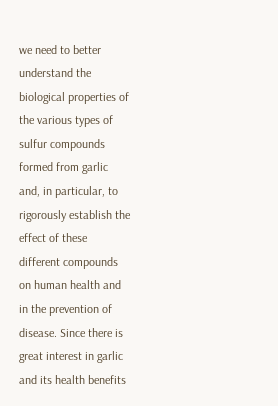we need to better understand the biological properties of the various types of sulfur compounds formed from garlic and, in particular, to rigorously establish the effect of these different compounds on human health and in the prevention of disease. Since there is great interest in garlic and its health benefits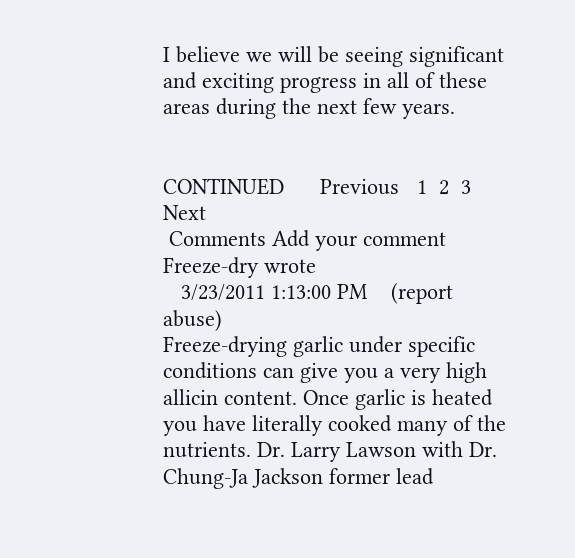I believe we will be seeing significant and exciting progress in all of these areas during the next few years.


CONTINUED      Previous   1  2  3  Next
 Comments Add your comment
Freeze-dry wrote
   3/23/2011 1:13:00 PM    (report abuse)
Freeze-drying garlic under specific conditions can give you a very high allicin content. Once garlic is heated you have literally cooked many of the nutrients. Dr. Larry Lawson with Dr. Chung-Ja Jackson former lead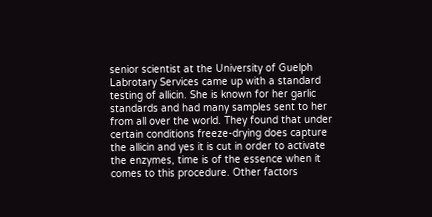senior scientist at the University of Guelph Labrotary Services came up with a standard testing of allicin. She is known for her garlic standards and had many samples sent to her from all over the world. They found that under certain conditions freeze-drying does capture the allicin and yes it is cut in order to activate the enzymes, time is of the essence when it comes to this procedure. Other factors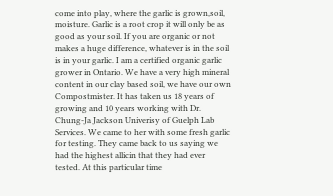come into play, where the garlic is grown,soil, moisture. Garlic is a root crop it will only be as good as your soil. If you are organic or not makes a huge difference, whatever is in the soil is in your garlic. I am a certified organic garlic grower in Ontario. We have a very high mineral content in our clay based soil, we have our own Compostmister. It has taken us 18 years of growing and 10 years working with Dr. Chung-Ja Jackson Univerisy of Guelph Lab Services. We came to her with some fresh garlic for testing. They came back to us saying we had the highest allicin that they had ever tested. At this particular time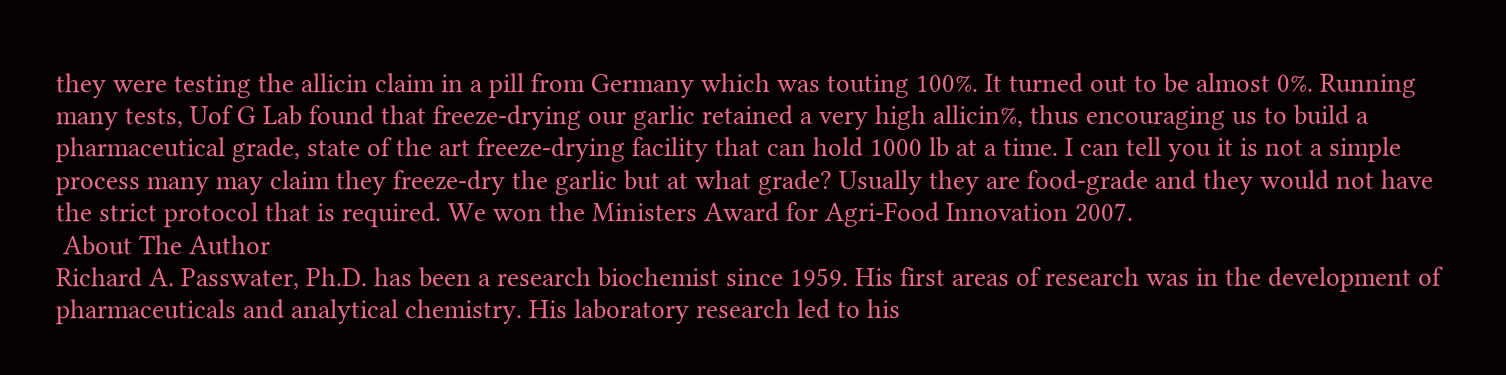they were testing the allicin claim in a pill from Germany which was touting 100%. It turned out to be almost 0%. Running many tests, Uof G Lab found that freeze-drying our garlic retained a very high allicin%, thus encouraging us to build a pharmaceutical grade, state of the art freeze-drying facility that can hold 1000 lb at a time. I can tell you it is not a simple process many may claim they freeze-dry the garlic but at what grade? Usually they are food-grade and they would not have the strict protocol that is required. We won the Ministers Award for Agri-Food Innovation 2007.
 About The Author
Richard A. Passwater, Ph.D. has been a research biochemist since 1959. His first areas of research was in the development of pharmaceuticals and analytical chemistry. His laboratory research led to his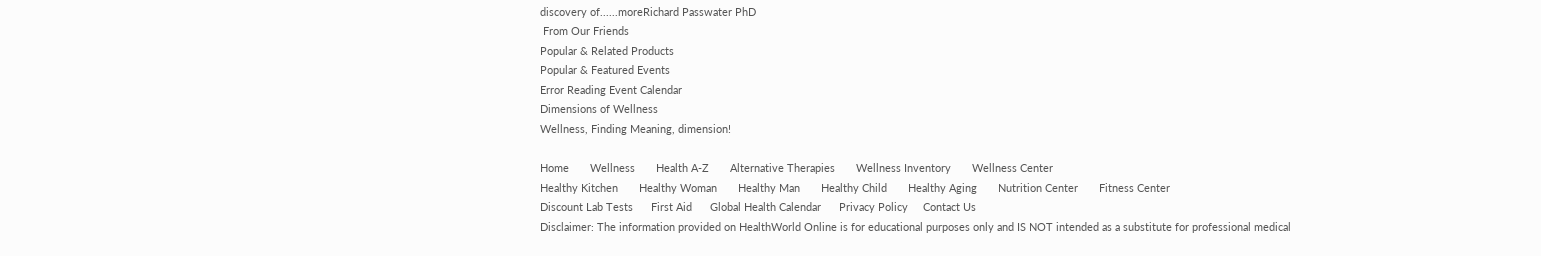discovery of......moreRichard Passwater PhD
 From Our Friends
Popular & Related Products
Popular & Featured Events
Error Reading Event Calendar
Dimensions of Wellness
Wellness, Finding Meaning, dimension!

Home       Wellness       Health A-Z       Alternative Therapies       Wellness Inventory       Wellness Center
Healthy Kitchen       Healthy Woman       Healthy Man       Healthy Child       Healthy Aging       Nutrition Center       Fitness Center
Discount Lab Tests      First Aid      Global Health Calendar      Privacy Policy     Contact Us
Disclaimer: The information provided on HealthWorld Online is for educational purposes only and IS NOT intended as a substitute for professional medical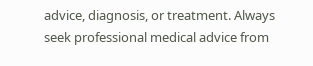advice, diagnosis, or treatment. Always seek professional medical advice from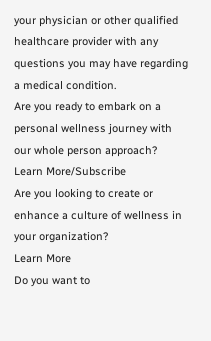your physician or other qualified healthcare provider with any questions you may have regarding a medical condition.
Are you ready to embark on a personal wellness journey with our whole person approach?
Learn More/Subscribe
Are you looking to create or enhance a culture of wellness in your organization?
Learn More
Do you want to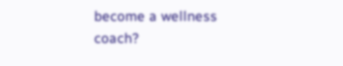become a wellness coach?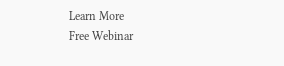Learn More
Free Webinar